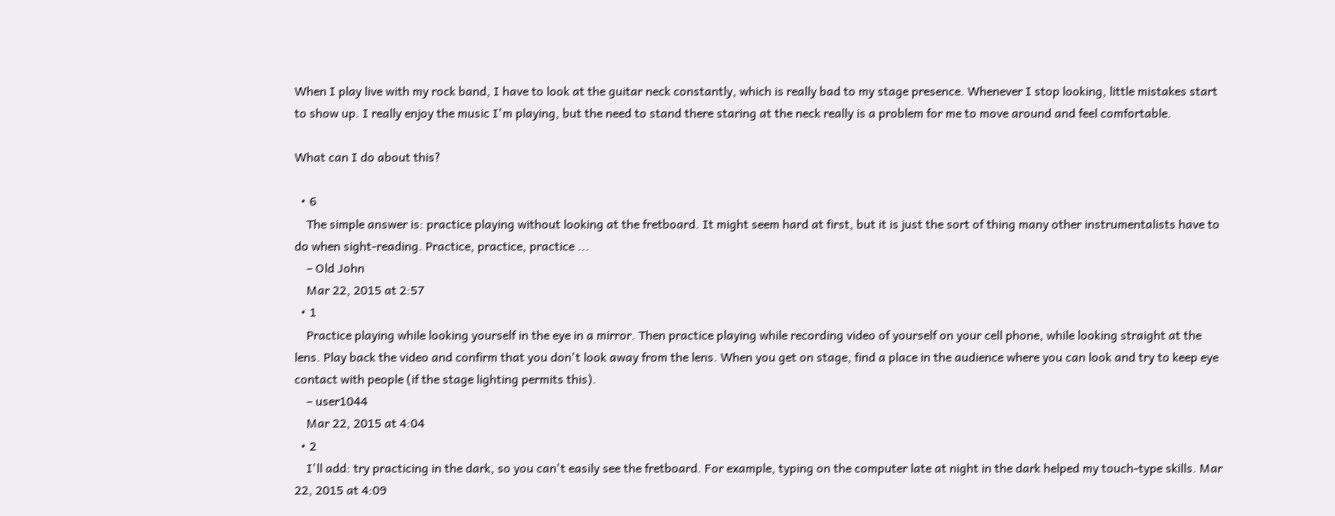When I play live with my rock band, I have to look at the guitar neck constantly, which is really bad to my stage presence. Whenever I stop looking, little mistakes start to show up. I really enjoy the music I'm playing, but the need to stand there staring at the neck really is a problem for me to move around and feel comfortable.

What can I do about this?

  • 6
    The simple answer is: practice playing without looking at the fretboard. It might seem hard at first, but it is just the sort of thing many other instrumentalists have to do when sight-reading. Practice, practice, practice ...
    – Old John
    Mar 22, 2015 at 2:57
  • 1
    Practice playing while looking yourself in the eye in a mirror. Then practice playing while recording video of yourself on your cell phone, while looking straight at the lens. Play back the video and confirm that you don't look away from the lens. When you get on stage, find a place in the audience where you can look and try to keep eye contact with people (if the stage lighting permits this).
    – user1044
    Mar 22, 2015 at 4:04
  • 2
    I'll add: try practicing in the dark, so you can't easily see the fretboard. For example, typing on the computer late at night in the dark helped my touch-type skills. Mar 22, 2015 at 4:09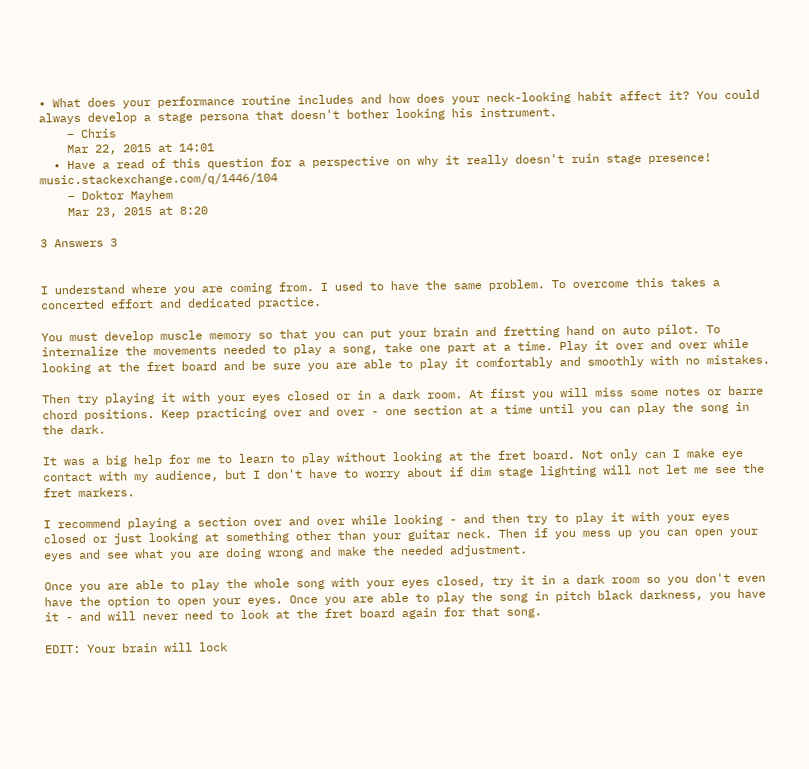• What does your performance routine includes and how does your neck-looking habit affect it? You could always develop a stage persona that doesn't bother looking his instrument.
    – Chris
    Mar 22, 2015 at 14:01
  • Have a read of this question for a perspective on why it really doesn't ruin stage presence! music.stackexchange.com/q/1446/104
    – Doktor Mayhem
    Mar 23, 2015 at 8:20

3 Answers 3


I understand where you are coming from. I used to have the same problem. To overcome this takes a concerted effort and dedicated practice.

You must develop muscle memory so that you can put your brain and fretting hand on auto pilot. To internalize the movements needed to play a song, take one part at a time. Play it over and over while looking at the fret board and be sure you are able to play it comfortably and smoothly with no mistakes.

Then try playing it with your eyes closed or in a dark room. At first you will miss some notes or barre chord positions. Keep practicing over and over - one section at a time until you can play the song in the dark.

It was a big help for me to learn to play without looking at the fret board. Not only can I make eye contact with my audience, but I don't have to worry about if dim stage lighting will not let me see the fret markers.

I recommend playing a section over and over while looking - and then try to play it with your eyes closed or just looking at something other than your guitar neck. Then if you mess up you can open your eyes and see what you are doing wrong and make the needed adjustment.

Once you are able to play the whole song with your eyes closed, try it in a dark room so you don't even have the option to open your eyes. Once you are able to play the song in pitch black darkness, you have it - and will never need to look at the fret board again for that song.

EDIT: Your brain will lock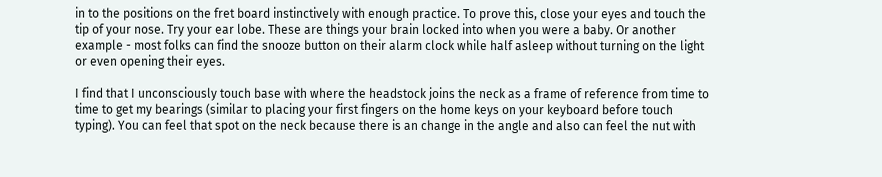in to the positions on the fret board instinctively with enough practice. To prove this, close your eyes and touch the tip of your nose. Try your ear lobe. These are things your brain locked into when you were a baby. Or another example - most folks can find the snooze button on their alarm clock while half asleep without turning on the light or even opening their eyes.

I find that I unconsciously touch base with where the headstock joins the neck as a frame of reference from time to time to get my bearings (similar to placing your first fingers on the home keys on your keyboard before touch typing). You can feel that spot on the neck because there is an change in the angle and also can feel the nut with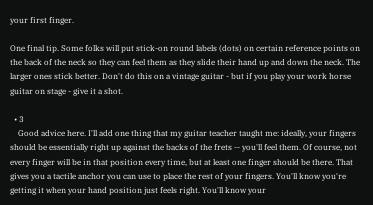your first finger.

One final tip. Some folks will put stick-on round labels (dots) on certain reference points on the back of the neck so they can feel them as they slide their hand up and down the neck. The larger ones stick better. Don't do this on a vintage guitar - but if you play your work horse guitar on stage - give it a shot.

  • 3
    Good advice here. I'll add one thing that my guitar teacher taught me: ideally, your fingers should be essentially right up against the backs of the frets -- you'll feel them. Of course, not every finger will be in that position every time, but at least one finger should be there. That gives you a tactile anchor you can use to place the rest of your fingers. You'll know you're getting it when your hand position just feels right. You'll know your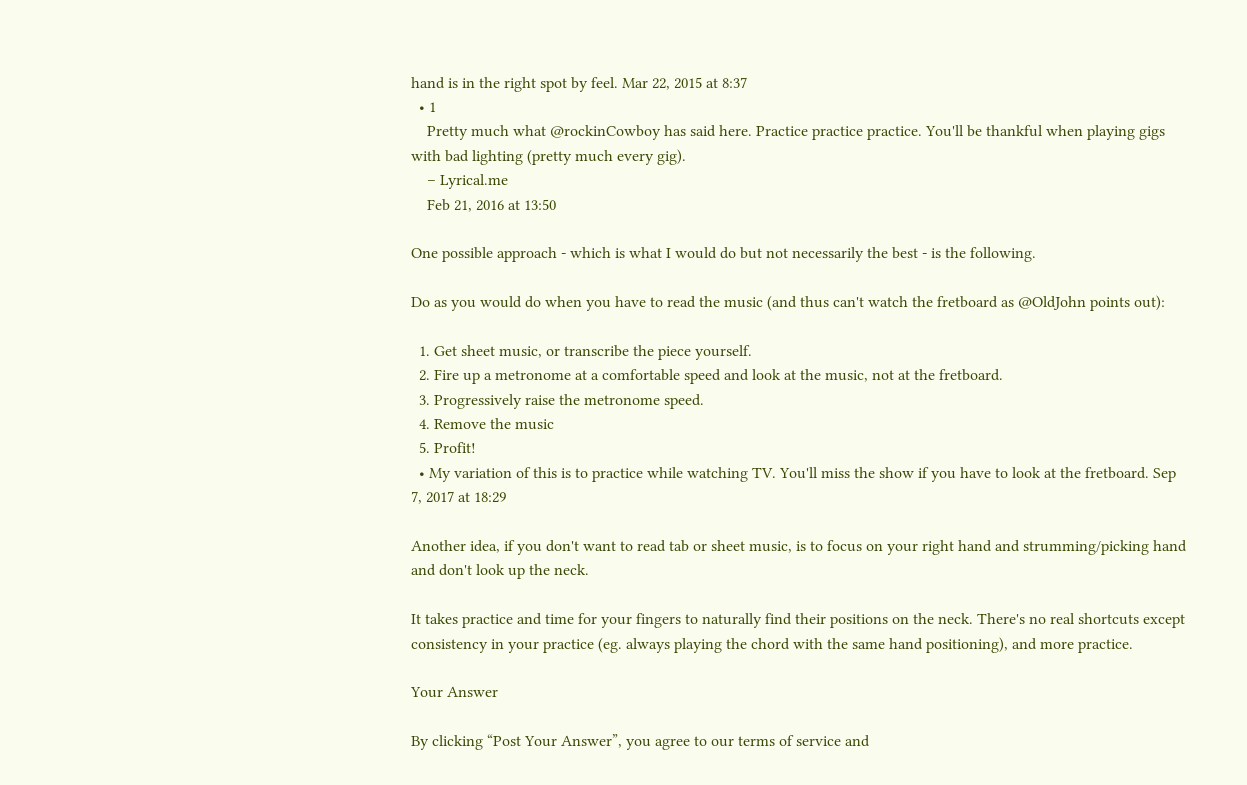hand is in the right spot by feel. Mar 22, 2015 at 8:37
  • 1
    Pretty much what @rockinCowboy has said here. Practice practice practice. You'll be thankful when playing gigs with bad lighting (pretty much every gig).
    – Lyrical.me
    Feb 21, 2016 at 13:50

One possible approach - which is what I would do but not necessarily the best - is the following.

Do as you would do when you have to read the music (and thus can't watch the fretboard as @OldJohn points out):

  1. Get sheet music, or transcribe the piece yourself.
  2. Fire up a metronome at a comfortable speed and look at the music, not at the fretboard.
  3. Progressively raise the metronome speed.
  4. Remove the music
  5. Profit!
  • My variation of this is to practice while watching TV. You'll miss the show if you have to look at the fretboard. Sep 7, 2017 at 18:29

Another idea, if you don't want to read tab or sheet music, is to focus on your right hand and strumming/picking hand and don't look up the neck.

It takes practice and time for your fingers to naturally find their positions on the neck. There's no real shortcuts except consistency in your practice (eg. always playing the chord with the same hand positioning), and more practice.

Your Answer

By clicking “Post Your Answer”, you agree to our terms of service and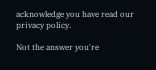acknowledge you have read our privacy policy.

Not the answer you're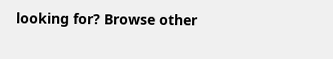looking for? Browse other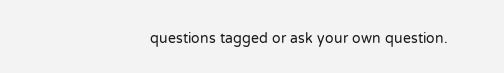questions tagged or ask your own question.